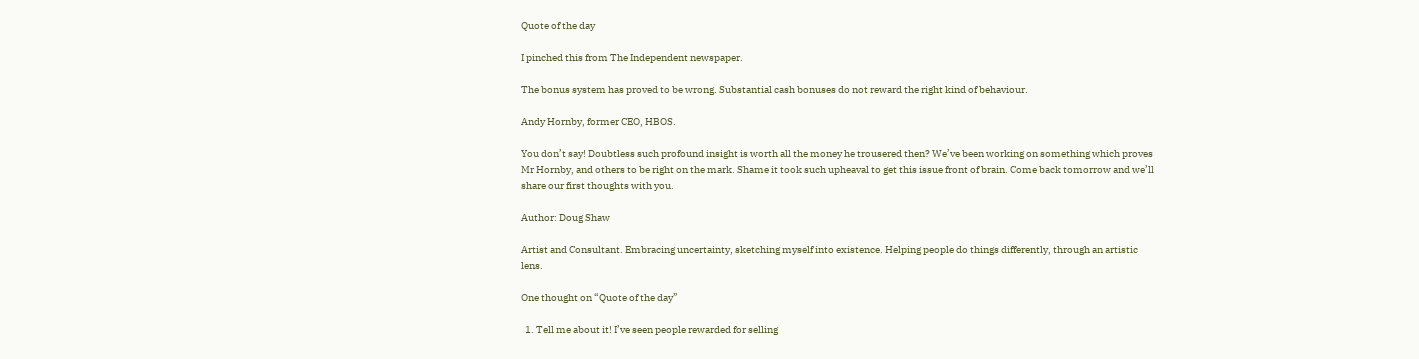Quote of the day

I pinched this from The Independent newspaper.

The bonus system has proved to be wrong. Substantial cash bonuses do not reward the right kind of behaviour.

Andy Hornby, former CEO, HBOS.

You don’t say! Doubtless such profound insight is worth all the money he trousered then? We’ve been working on something which proves Mr Hornby, and others to be right on the mark. Shame it took such upheaval to get this issue front of brain. Come back tomorrow and we’ll share our first thoughts with you.

Author: Doug Shaw

Artist and Consultant. Embracing uncertainty, sketching myself into existence. Helping people do things differently, through an artistic lens.

One thought on “Quote of the day”

  1. Tell me about it! I’ve seen people rewarded for selling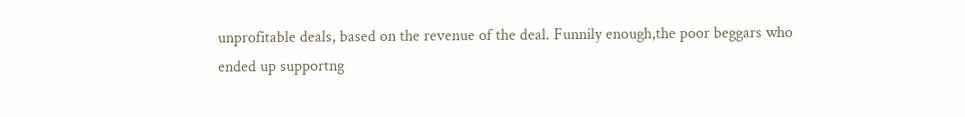unprofitable deals, based on the revenue of the deal. Funnily enough,the poor beggars who ended up supportng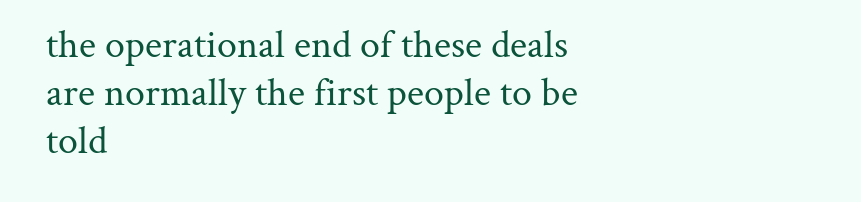the operational end of these deals are normally the first people to be told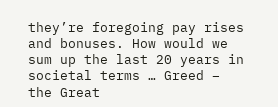they’re foregoing pay rises and bonuses. How would we sum up the last 20 years in societal terms … Greed – the Great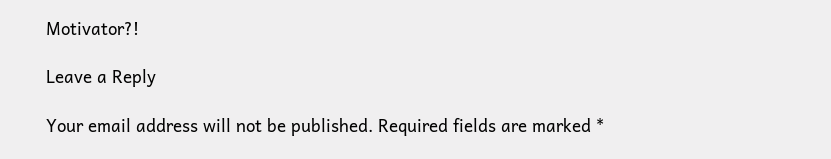Motivator?!

Leave a Reply

Your email address will not be published. Required fields are marked *